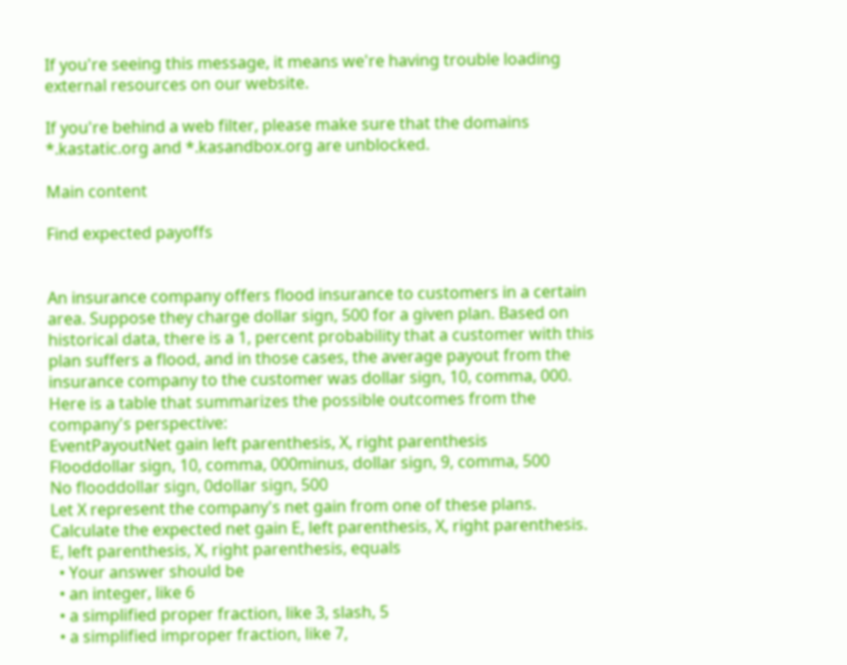If you're seeing this message, it means we're having trouble loading external resources on our website.

If you're behind a web filter, please make sure that the domains *.kastatic.org and *.kasandbox.org are unblocked.

Main content

Find expected payoffs


An insurance company offers flood insurance to customers in a certain area. Suppose they charge dollar sign, 500 for a given plan. Based on historical data, there is a 1, percent probability that a customer with this plan suffers a flood, and in those cases, the average payout from the insurance company to the customer was dollar sign, 10, comma, 000.
Here is a table that summarizes the possible outcomes from the company's perspective:
EventPayoutNet gain left parenthesis, X, right parenthesis
Flooddollar sign, 10, comma, 000minus, dollar sign, 9, comma, 500
No flooddollar sign, 0dollar sign, 500
Let X represent the company's net gain from one of these plans.
Calculate the expected net gain E, left parenthesis, X, right parenthesis.
E, left parenthesis, X, right parenthesis, equals
  • Your answer should be
  • an integer, like 6
  • a simplified proper fraction, like 3, slash, 5
  • a simplified improper fraction, like 7,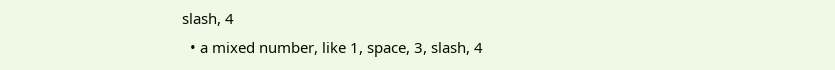slash, 4
  • a mixed number, like 1, space, 3, slash, 4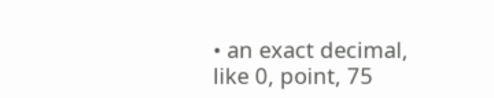• an exact decimal, like 0, point, 75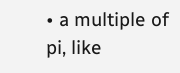• a multiple of pi, like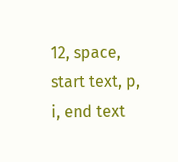12, space, start text, p, i, end text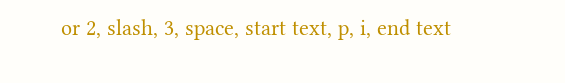or 2, slash, 3, space, start text, p, i, end text